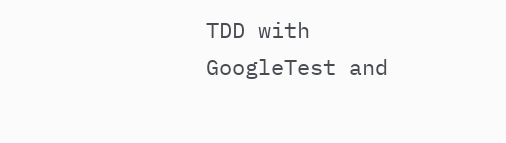TDD with GoogleTest and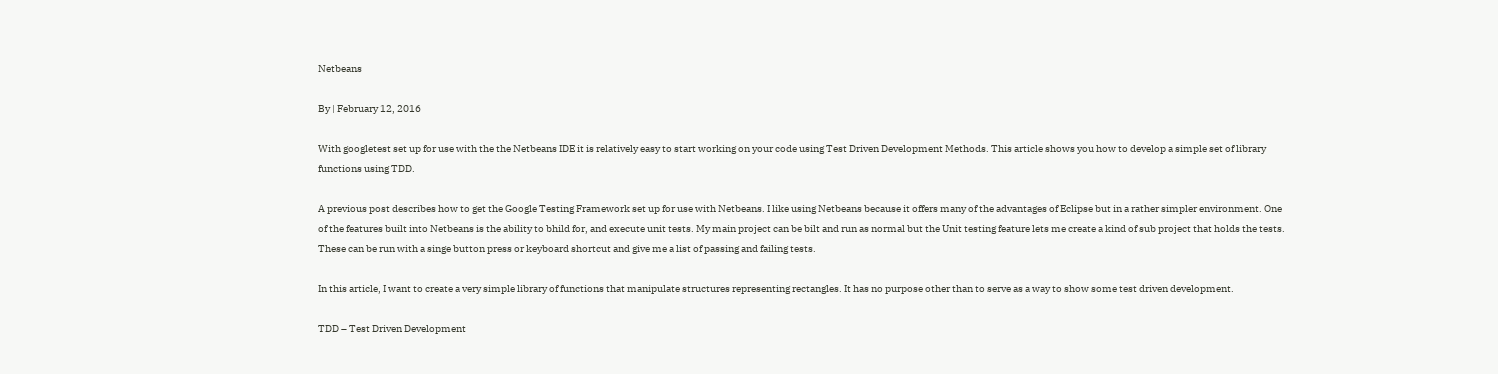Netbeans

By | February 12, 2016

With googletest set up for use with the the Netbeans IDE it is relatively easy to start working on your code using Test Driven Development Methods. This article shows you how to develop a simple set of library functions using TDD.

A previous post describes how to get the Google Testing Framework set up for use with Netbeans. I like using Netbeans because it offers many of the advantages of Eclipse but in a rather simpler environment. One of the features built into Netbeans is the ability to bhild for, and execute unit tests. My main project can be bilt and run as normal but the Unit testing feature lets me create a kind of sub project that holds the tests. These can be run with a singe button press or keyboard shortcut and give me a list of passing and failing tests.

In this article, I want to create a very simple library of functions that manipulate structures representing rectangles. It has no purpose other than to serve as a way to show some test driven development.

TDD – Test Driven Development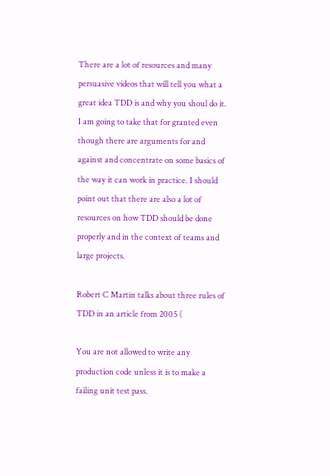There are a lot of resources and many persuasive videos that will tell you what a great idea TDD is and why you shoul do it. I am going to take that for granted even though there are arguments for and against and concentrate on some basics of the way it can work in practice. I should point out that there are also a lot of resources on how TDD should be done properly and in the context of teams and large projects.

Robert C Martin talks about three rules of TDD in an article from 2005 (

You are not allowed to write any production code unless it is to make a failing unit test pass.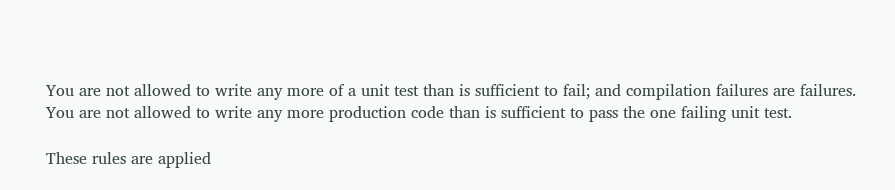You are not allowed to write any more of a unit test than is sufficient to fail; and compilation failures are failures.
You are not allowed to write any more production code than is sufficient to pass the one failing unit test.

These rules are applied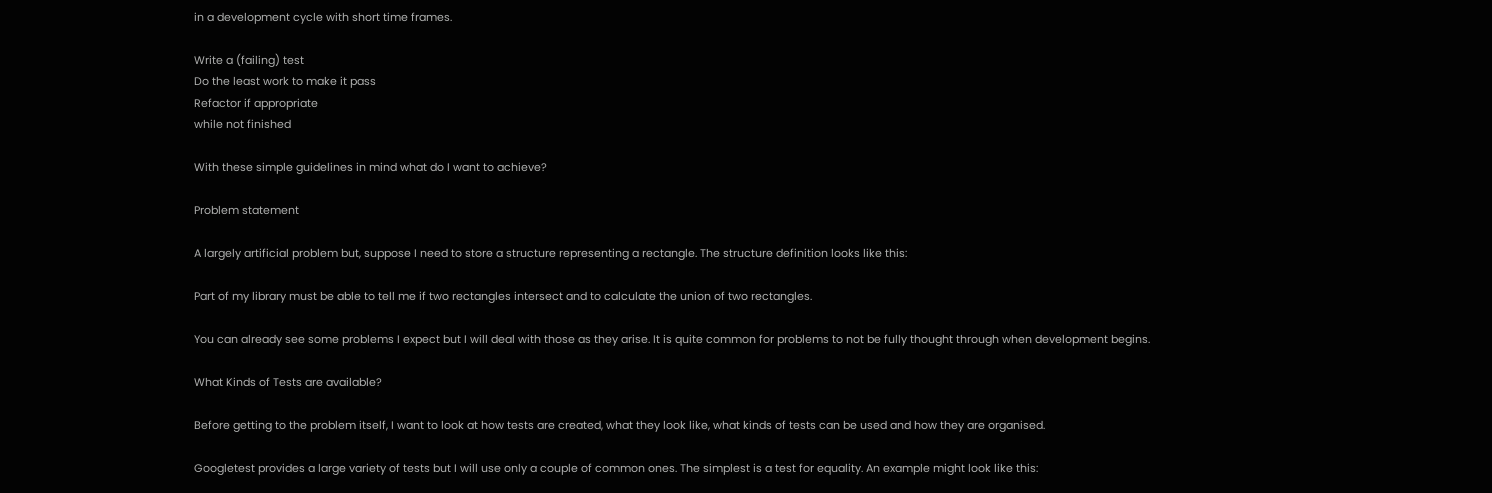in a development cycle with short time frames.

Write a (failing) test
Do the least work to make it pass
Refactor if appropriate
while not finished

With these simple guidelines in mind what do I want to achieve?

Problem statement

A largely artificial problem but, suppose I need to store a structure representing a rectangle. The structure definition looks like this:

Part of my library must be able to tell me if two rectangles intersect and to calculate the union of two rectangles.

You can already see some problems I expect but I will deal with those as they arise. It is quite common for problems to not be fully thought through when development begins.

What Kinds of Tests are available?

Before getting to the problem itself, I want to look at how tests are created, what they look like, what kinds of tests can be used and how they are organised.

Googletest provides a large variety of tests but I will use only a couple of common ones. The simplest is a test for equality. An example might look like this: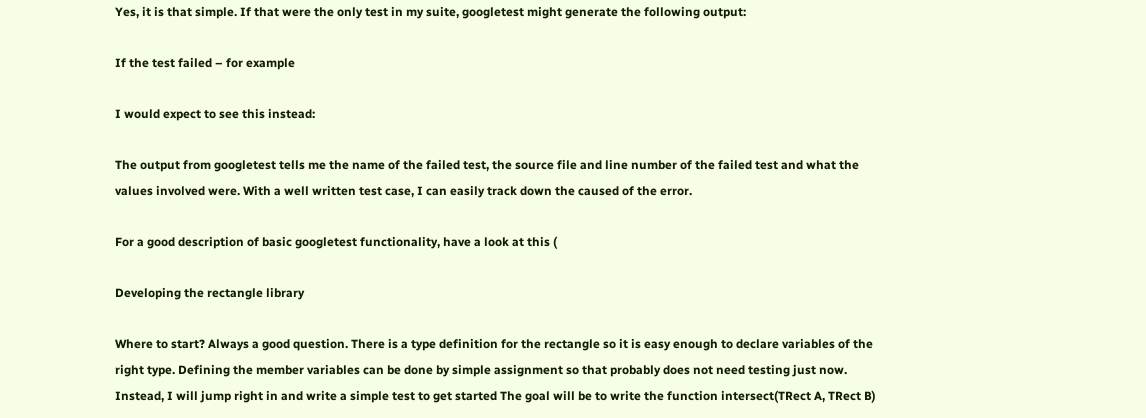Yes, it is that simple. If that were the only test in my suite, googletest might generate the following output:

If the test failed – for example

I would expect to see this instead:

The output from googletest tells me the name of the failed test, the source file and line number of the failed test and what the values involved were. With a well written test case, I can easily track down the caused of the error.

For a good description of basic googletest functionality, have a look at this (

Developing the rectangle library

Where to start? Always a good question. There is a type definition for the rectangle so it is easy enough to declare variables of the right type. Defining the member variables can be done by simple assignment so that probably does not need testing just now. Instead, I will jump right in and write a simple test to get started The goal will be to write the function intersect(TRect A, TRect B)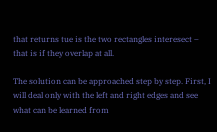that returns tue is the two rectangles interesect – that is if they overlap at all.

The solution can be approached step by step. First, I will deal only with the left and right edges and see what can be learned from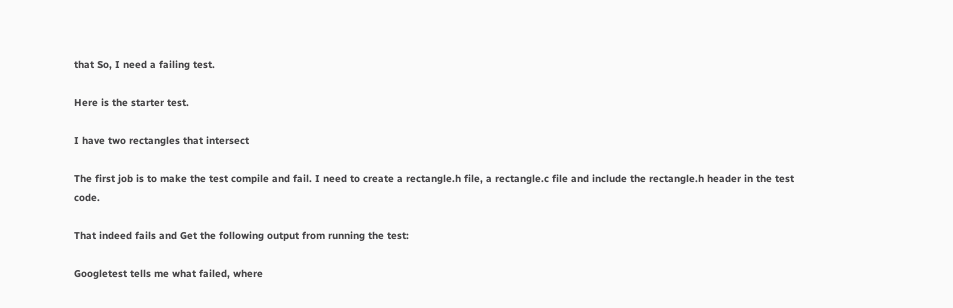that So, I need a failing test.

Here is the starter test.

I have two rectangles that intersect

The first job is to make the test compile and fail. I need to create a rectangle.h file, a rectangle.c file and include the rectangle.h header in the test code.

That indeed fails and Get the following output from running the test:

Googletest tells me what failed, where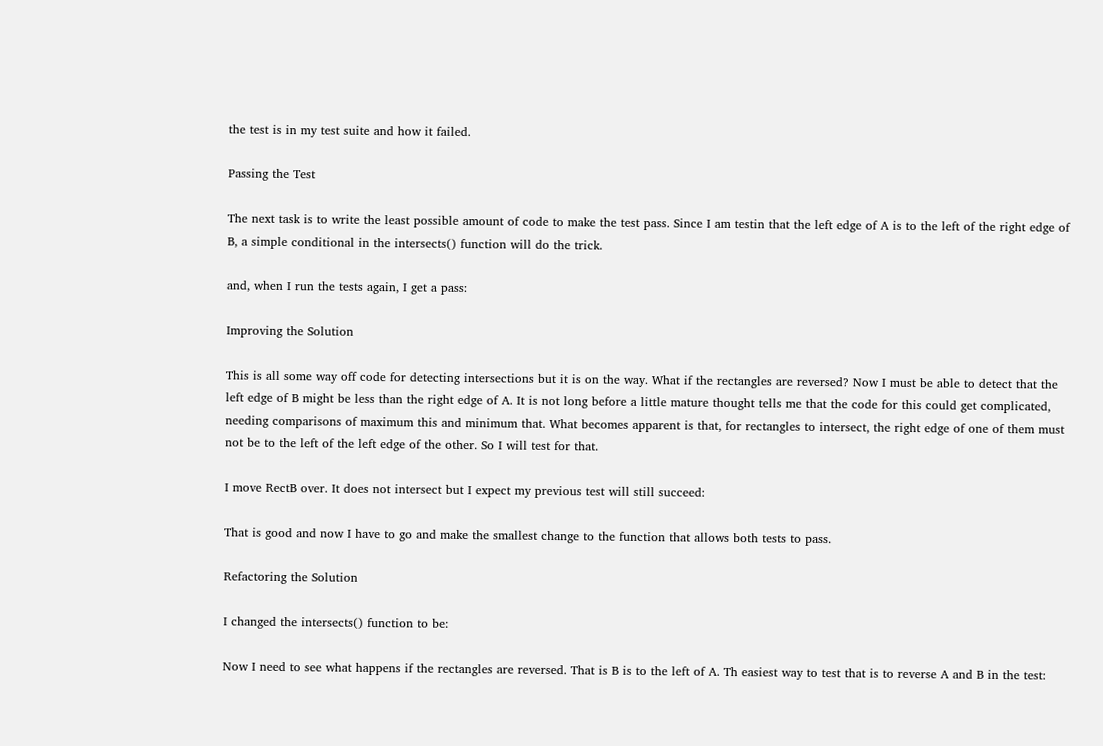the test is in my test suite and how it failed.

Passing the Test

The next task is to write the least possible amount of code to make the test pass. Since I am testin that the left edge of A is to the left of the right edge of B, a simple conditional in the intersects() function will do the trick.

and, when I run the tests again, I get a pass:

Improving the Solution

This is all some way off code for detecting intersections but it is on the way. What if the rectangles are reversed? Now I must be able to detect that the left edge of B might be less than the right edge of A. It is not long before a little mature thought tells me that the code for this could get complicated, needing comparisons of maximum this and minimum that. What becomes apparent is that, for rectangles to intersect, the right edge of one of them must not be to the left of the left edge of the other. So I will test for that.

I move RectB over. It does not intersect but I expect my previous test will still succeed:

That is good and now I have to go and make the smallest change to the function that allows both tests to pass.

Refactoring the Solution

I changed the intersects() function to be:

Now I need to see what happens if the rectangles are reversed. That is B is to the left of A. Th easiest way to test that is to reverse A and B in the test: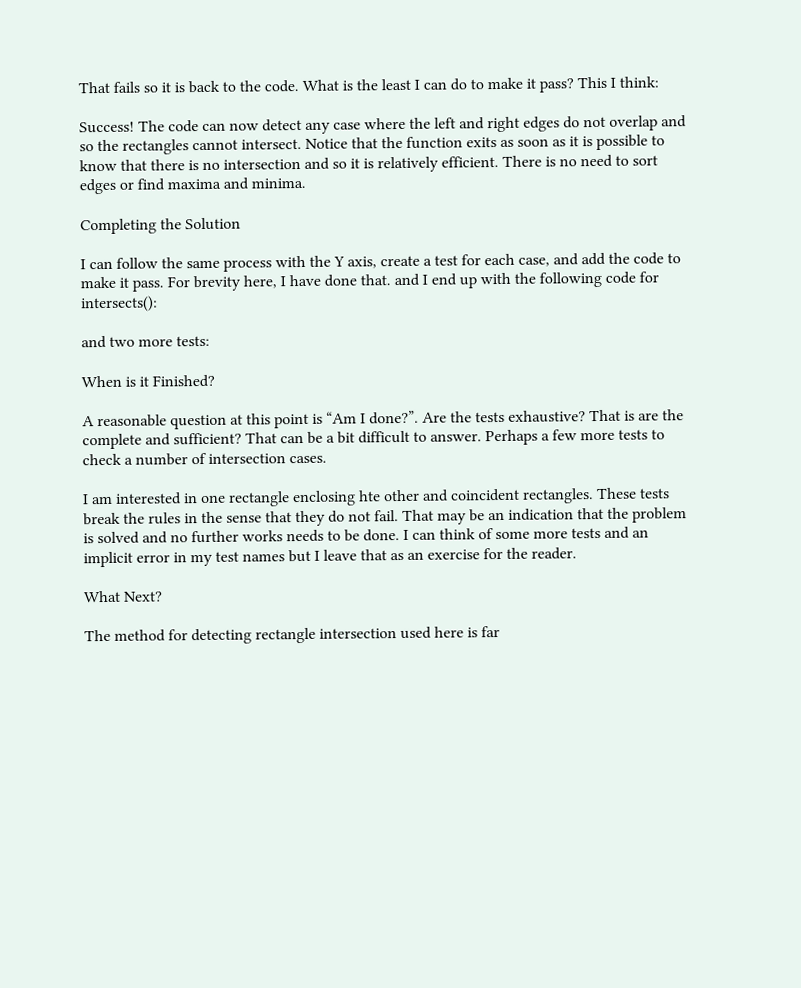That fails so it is back to the code. What is the least I can do to make it pass? This I think:

Success! The code can now detect any case where the left and right edges do not overlap and so the rectangles cannot intersect. Notice that the function exits as soon as it is possible to know that there is no intersection and so it is relatively efficient. There is no need to sort edges or find maxima and minima.

Completing the Solution

I can follow the same process with the Y axis, create a test for each case, and add the code to make it pass. For brevity here, I have done that. and I end up with the following code for intersects():

and two more tests:

When is it Finished?

A reasonable question at this point is “Am I done?”. Are the tests exhaustive? That is are the complete and sufficient? That can be a bit difficult to answer. Perhaps a few more tests to check a number of intersection cases.

I am interested in one rectangle enclosing hte other and coincident rectangles. These tests break the rules in the sense that they do not fail. That may be an indication that the problem is solved and no further works needs to be done. I can think of some more tests and an implicit error in my test names but I leave that as an exercise for the reader.

What Next?

The method for detecting rectangle intersection used here is far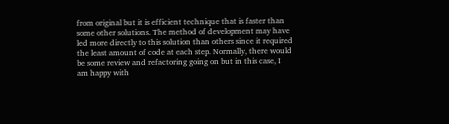from original but it is efficient technique that is faster than some other solutions. The method of development may have led more directly to this solution than others since it required the least amount of code at each step. Normally, there would be some review and refactoring going on but in this case, I am happy with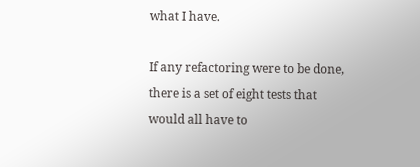what I have.

If any refactoring were to be done, there is a set of eight tests that would all have to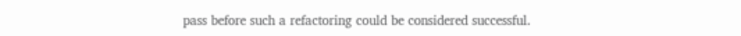pass before such a refactoring could be considered successful.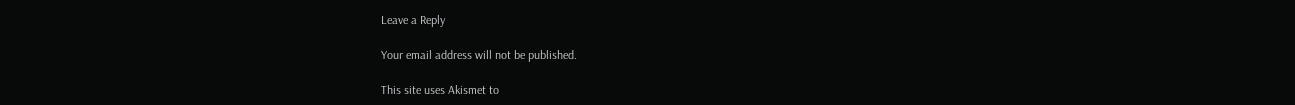Leave a Reply

Your email address will not be published.

This site uses Akismet to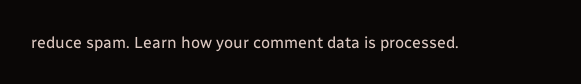reduce spam. Learn how your comment data is processed.